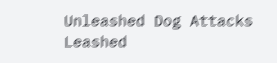Unleashed Dog Attacks Leashed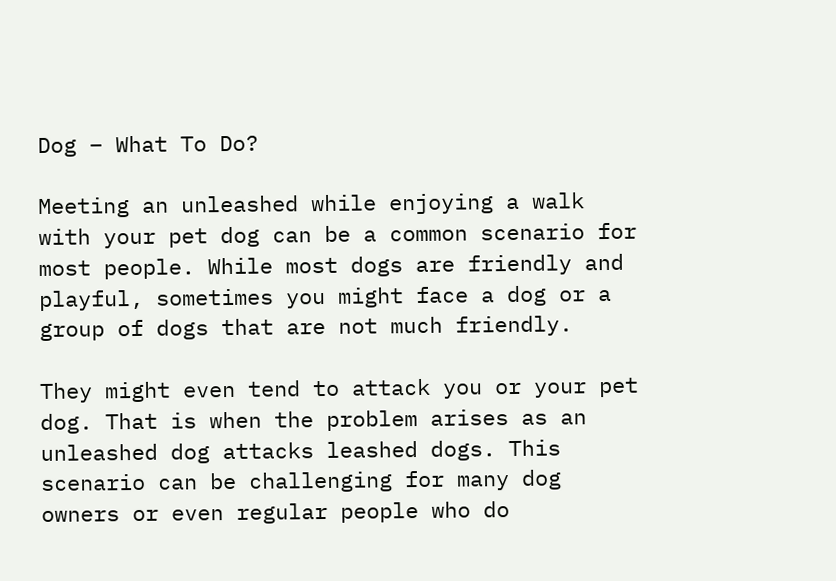Dog – What To Do?

Meeting an unleashed while enjoying a walk with your pet dog can be a common scenario for most people. While most dogs are friendly and playful, sometimes you might face a dog or a group of dogs that are not much friendly.

They might even tend to attack you or your pet dog. That is when the problem arises as an unleashed dog attacks leashed dogs. This scenario can be challenging for many dog owners or even regular people who do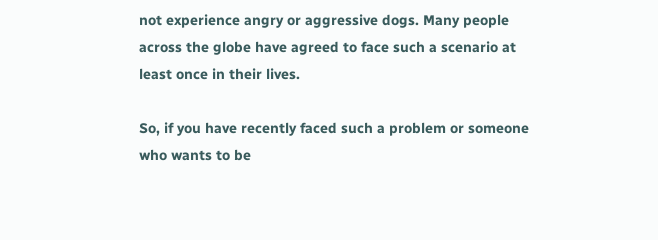not experience angry or aggressive dogs. Many people across the globe have agreed to face such a scenario at least once in their lives.

So, if you have recently faced such a problem or someone who wants to be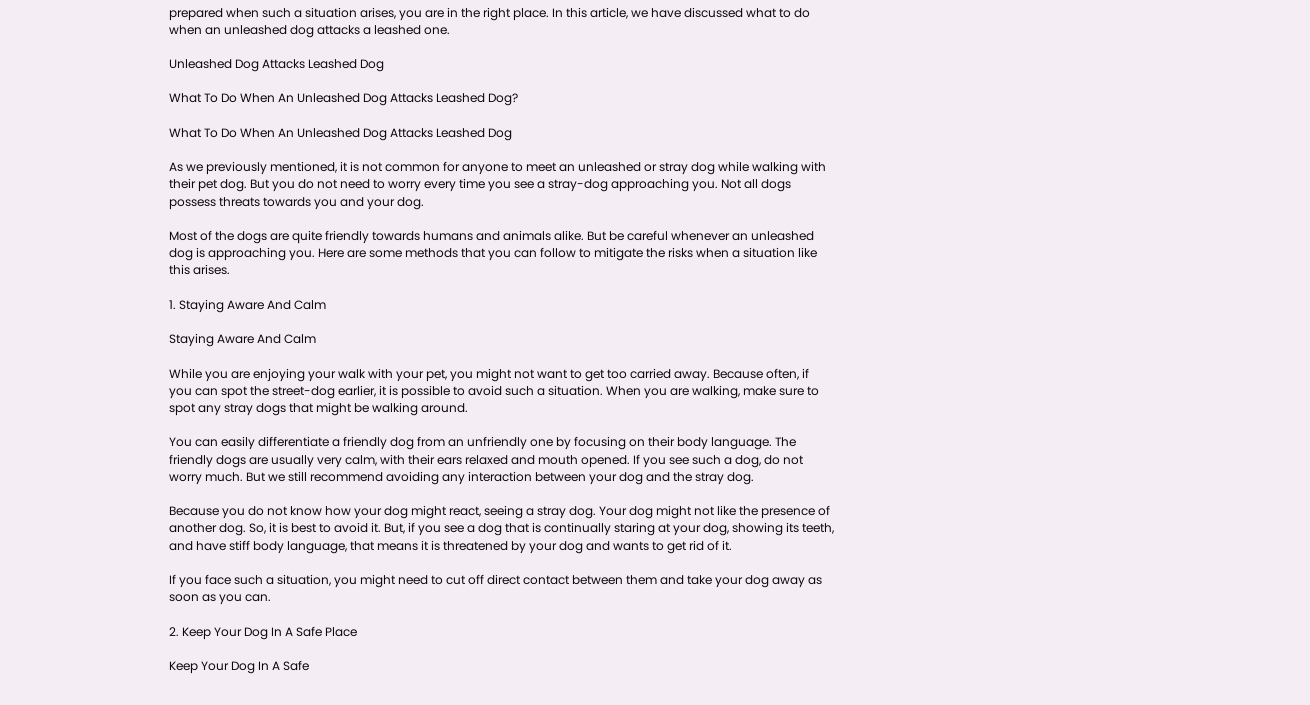prepared when such a situation arises, you are in the right place. In this article, we have discussed what to do when an unleashed dog attacks a leashed one.

Unleashed Dog Attacks Leashed Dog

What To Do When An Unleashed Dog Attacks Leashed Dog?

What To Do When An Unleashed Dog Attacks Leashed Dog

As we previously mentioned, it is not common for anyone to meet an unleashed or stray dog while walking with their pet dog. But you do not need to worry every time you see a stray-dog approaching you. Not all dogs possess threats towards you and your dog.

Most of the dogs are quite friendly towards humans and animals alike. But be careful whenever an unleashed dog is approaching you. Here are some methods that you can follow to mitigate the risks when a situation like this arises.

1. Staying Aware And Calm

Staying Aware And Calm

While you are enjoying your walk with your pet, you might not want to get too carried away. Because often, if you can spot the street-dog earlier, it is possible to avoid such a situation. When you are walking, make sure to spot any stray dogs that might be walking around.

You can easily differentiate a friendly dog from an unfriendly one by focusing on their body language. The friendly dogs are usually very calm, with their ears relaxed and mouth opened. If you see such a dog, do not worry much. But we still recommend avoiding any interaction between your dog and the stray dog.

Because you do not know how your dog might react, seeing a stray dog. Your dog might not like the presence of another dog. So, it is best to avoid it. But, if you see a dog that is continually staring at your dog, showing its teeth, and have stiff body language, that means it is threatened by your dog and wants to get rid of it.

If you face such a situation, you might need to cut off direct contact between them and take your dog away as soon as you can.

2. Keep Your Dog In A Safe Place

Keep Your Dog In A Safe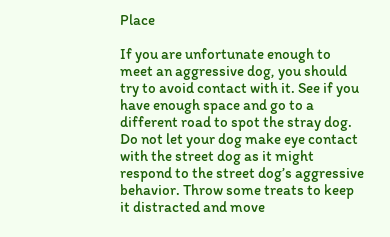Place

If you are unfortunate enough to meet an aggressive dog, you should try to avoid contact with it. See if you have enough space and go to a different road to spot the stray dog. Do not let your dog make eye contact with the street dog as it might respond to the street dog’s aggressive behavior. Throw some treats to keep it distracted and move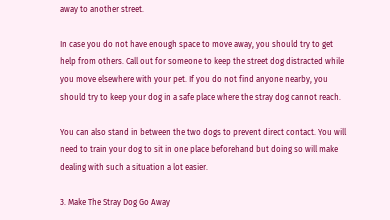away to another street.

In case you do not have enough space to move away, you should try to get help from others. Call out for someone to keep the street dog distracted while you move elsewhere with your pet. If you do not find anyone nearby, you should try to keep your dog in a safe place where the stray dog cannot reach.

You can also stand in between the two dogs to prevent direct contact. You will need to train your dog to sit in one place beforehand but doing so will make dealing with such a situation a lot easier.

3. Make The Stray Dog Go Away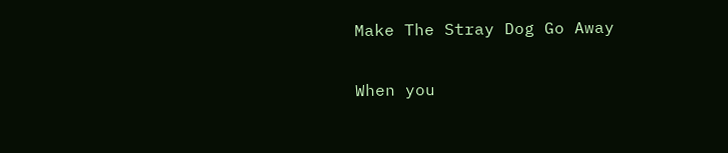Make The Stray Dog Go Away

When you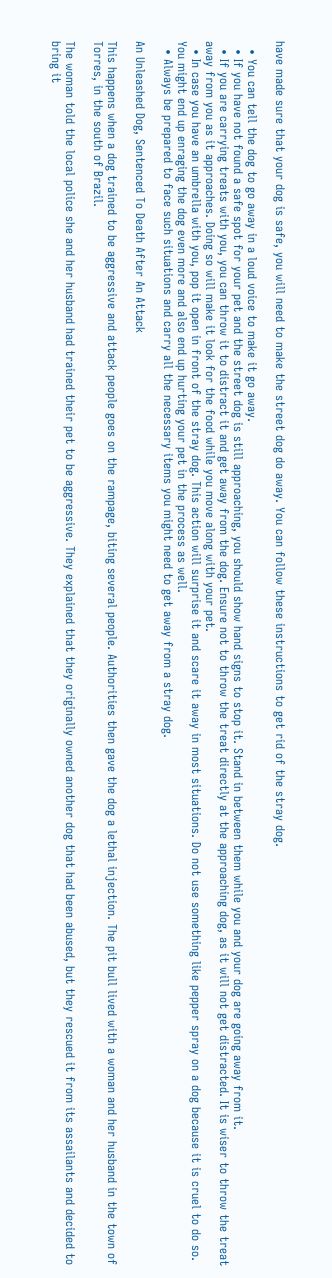have made sure that your dog is safe, you will need to make the street dog do away. You can follow these instructions to get rid of the stray dog.

  • You can tell the dog to go away in a loud voice to make it go away.
  • If you have not found a safe spot for your pet and the street dog is still approaching, you should show hand signs to stop it. Stand in between them while you and your dog are going away from it.
  • If you are carrying treats with you, you can throw it to distract it and get away from the dog. Ensure not to throw the treat directly at the approaching dog, as it will not get distracted. It is wiser to throw the treat away from you as it approaches. Doing so will make it look for the food while you move along with your pet.
  • In case you have an umbrella with you, pop it open in front of the stray dog. This action will surprise it and scare it away in most situations. Do not use something like pepper spray on a dog because it is cruel to do so. You might end up enraging the dog even more and also end up hurting your pet in the process as well.
  • Always be prepared to face such situations and carry all the necessary items you might need to get away from a stray dog.

An Unleashed Dog, Sentenced To Death After An Attack

This happens when a dog trained to be aggressive and attack people goes on the rampage, biting several people. Authorities then gave the dog a lethal injection. The pit bull lived with a woman and her husband in the town of Torres, in the south of Brazil.

The woman told the local police she and her husband had trained their pet to be aggressive. They explained that they originally owned another dog that had been abused, but they rescued it from its assailants and decided to bring it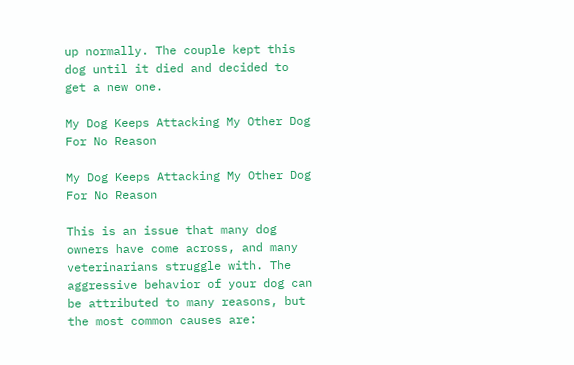up normally. The couple kept this dog until it died and decided to get a new one.

My Dog Keeps Attacking My Other Dog For No Reason

My Dog Keeps Attacking My Other Dog For No Reason

This is an issue that many dog owners have come across, and many veterinarians struggle with. The aggressive behavior of your dog can be attributed to many reasons, but the most common causes are: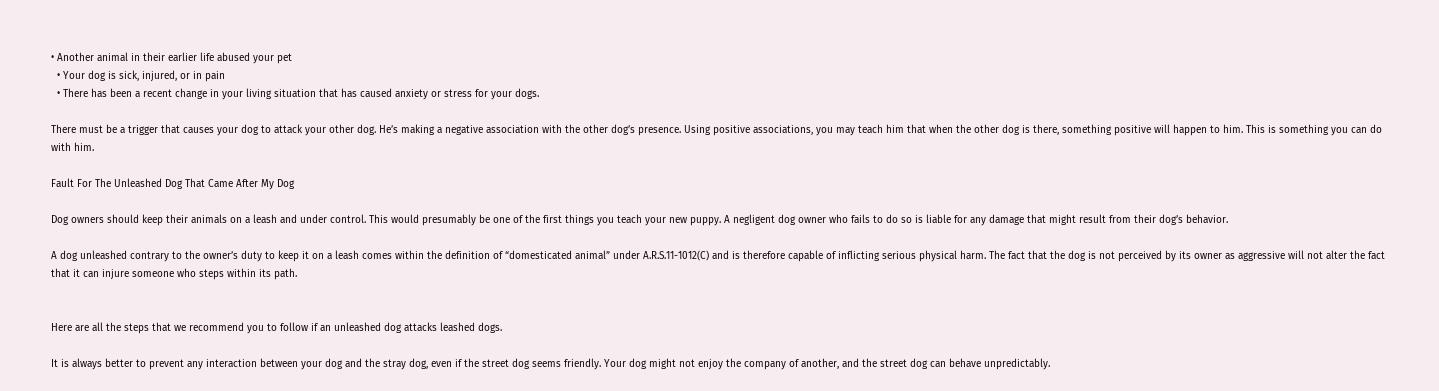• Another animal in their earlier life abused your pet
  • Your dog is sick, injured, or in pain
  • There has been a recent change in your living situation that has caused anxiety or stress for your dogs.

There must be a trigger that causes your dog to attack your other dog. He’s making a negative association with the other dog’s presence. Using positive associations, you may teach him that when the other dog is there, something positive will happen to him. This is something you can do with him.

Fault For The Unleashed Dog That Came After My Dog

Dog owners should keep their animals on a leash and under control. This would presumably be one of the first things you teach your new puppy. A negligent dog owner who fails to do so is liable for any damage that might result from their dog’s behavior.

A dog unleashed contrary to the owner’s duty to keep it on a leash comes within the definition of “domesticated animal” under A.R.S.11-1012(C) and is therefore capable of inflicting serious physical harm. The fact that the dog is not perceived by its owner as aggressive will not alter the fact that it can injure someone who steps within its path.


Here are all the steps that we recommend you to follow if an unleashed dog attacks leashed dogs.

It is always better to prevent any interaction between your dog and the stray dog, even if the street dog seems friendly. Your dog might not enjoy the company of another, and the street dog can behave unpredictably.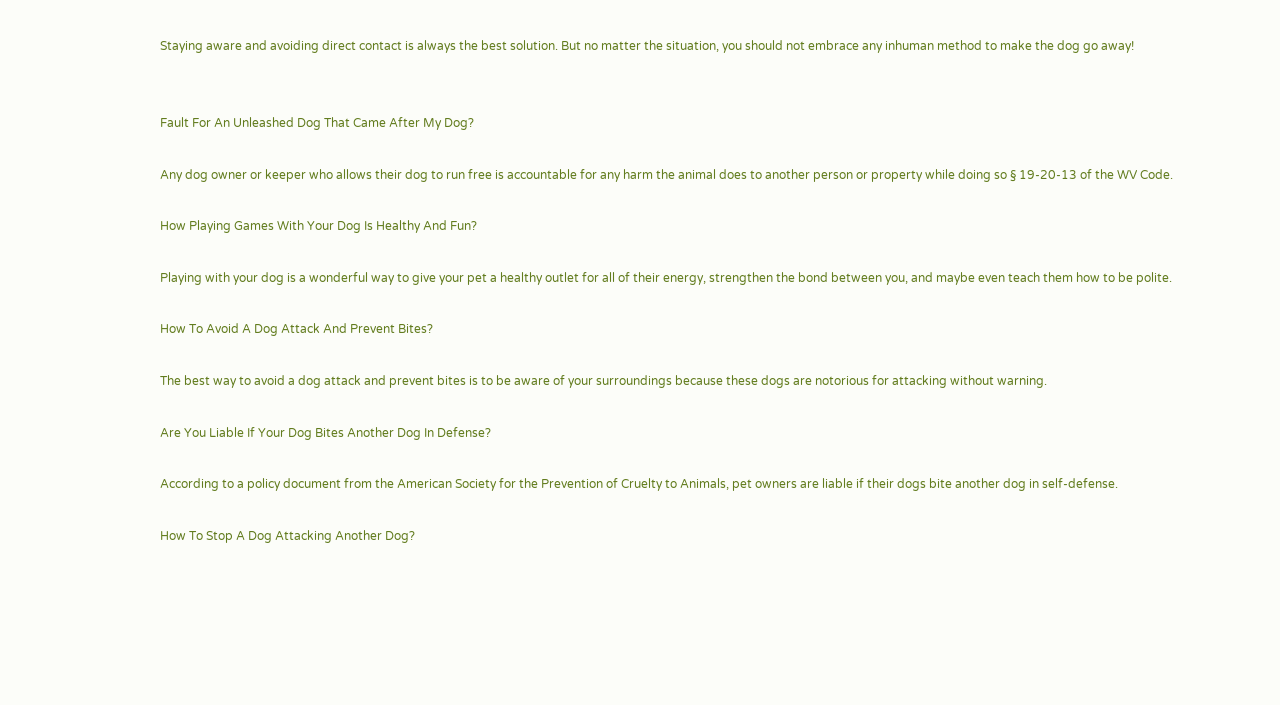Staying aware and avoiding direct contact is always the best solution. But no matter the situation, you should not embrace any inhuman method to make the dog go away!


Fault For An Unleashed Dog That Came After My Dog?

Any dog owner or keeper who allows their dog to run free is accountable for any harm the animal does to another person or property while doing so § 19-20-13 of the WV Code.

How Playing Games With Your Dog Is Healthy And Fun?

Playing with your dog is a wonderful way to give your pet a healthy outlet for all of their energy, strengthen the bond between you, and maybe even teach them how to be polite.

How To Avoid A Dog Attack And Prevent Bites?

The best way to avoid a dog attack and prevent bites is to be aware of your surroundings because these dogs are notorious for attacking without warning.

Are You Liable If Your Dog Bites Another Dog In Defense?

According to a policy document from the American Society for the Prevention of Cruelty to Animals, pet owners are liable if their dogs bite another dog in self-defense.

How To Stop A Dog Attacking Another Dog?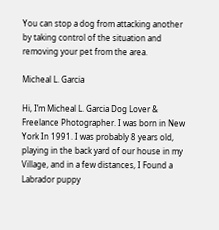You can stop a dog from attacking another by taking control of the situation and removing your pet from the area.

Micheal L. Garcia

Hi, I’m Micheal L. Garcia Dog Lover & Freelance Photographer. I was born in New York In 1991. I was probably 8 years old, playing in the back yard of our house in my Village, and in a few distances, I Found a Labrador puppy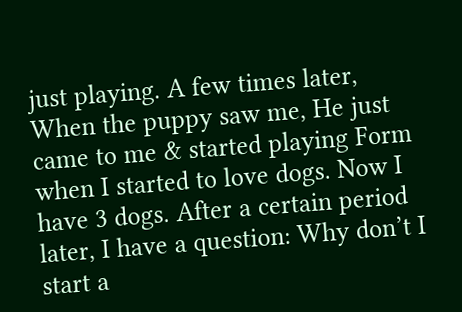just playing. A few times later, When the puppy saw me, He just came to me & started playing Form when I started to love dogs. Now I have 3 dogs. After a certain period later, I have a question: Why don’t I start a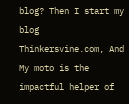blog? Then I start my blog Thinkersvine.com, And My moto is the impactful helper of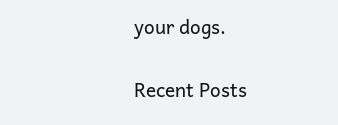your dogs.

Recent Posts